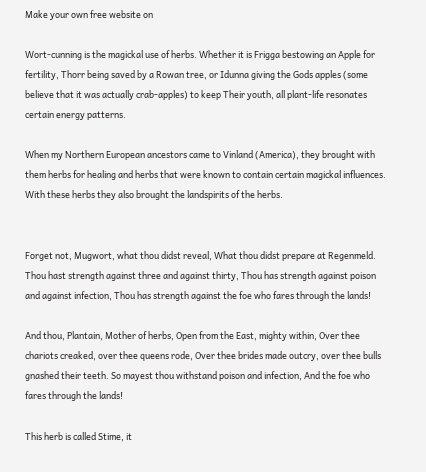Make your own free website on

Wort-cunning is the magickal use of herbs. Whether it is Frigga bestowing an Apple for fertility, Thorr being saved by a Rowan tree, or Idunna giving the Gods apples (some believe that it was actually crab-apples) to keep Their youth, all plant-life resonates certain energy patterns.

When my Northern European ancestors came to Vinland (America), they brought with them herbs for healing and herbs that were known to contain certain magickal influences. With these herbs they also brought the landspirits of the herbs.


Forget not, Mugwort, what thou didst reveal, What thou didst prepare at Regenmeld. Thou hast strength against three and against thirty, Thou has strength against poison and against infection, Thou has strength against the foe who fares through the lands!

And thou, Plantain, Mother of herbs, Open from the East, mighty within, Over thee chariots creaked, over thee queens rode, Over thee brides made outcry, over thee bulls gnashed their teeth. So mayest thou withstand poison and infection, And the foe who fares through the lands!

This herb is called Stime, it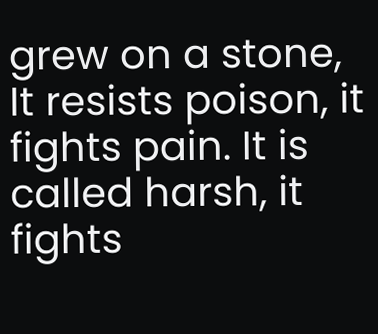grew on a stone, It resists poison, it fights pain. It is called harsh, it fights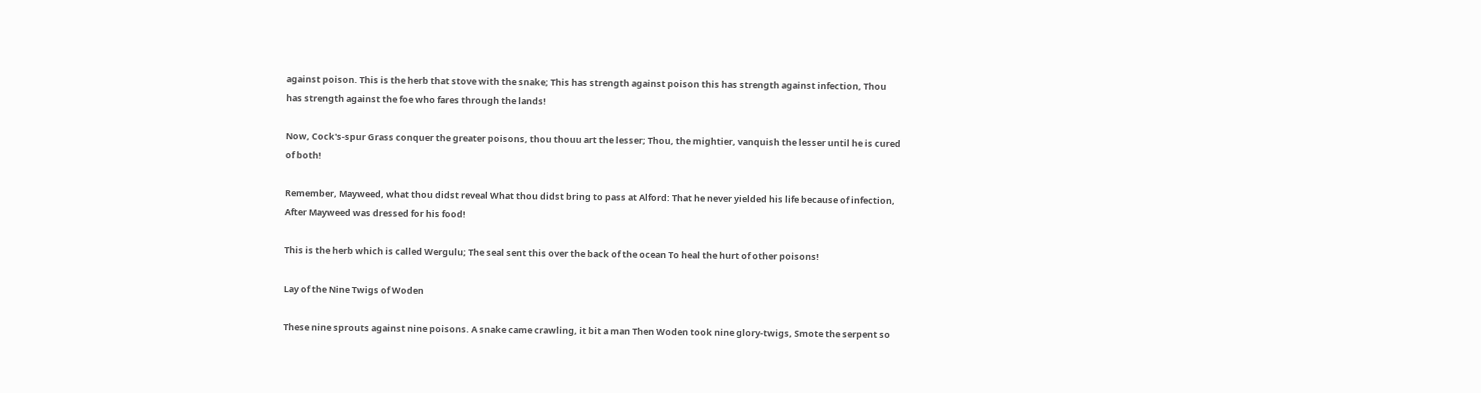against poison. This is the herb that stove with the snake; This has strength against poison this has strength against infection, Thou has strength against the foe who fares through the lands!

Now, Cock's-spur Grass conquer the greater poisons, thou thouu art the lesser; Thou, the mightier, vanquish the lesser until he is cured of both!

Remember, Mayweed, what thou didst reveal What thou didst bring to pass at Alford: That he never yielded his life because of infection, After Mayweed was dressed for his food!

This is the herb which is called Wergulu; The seal sent this over the back of the ocean To heal the hurt of other poisons!

Lay of the Nine Twigs of Woden

These nine sprouts against nine poisons. A snake came crawling, it bit a man Then Woden took nine glory-twigs, Smote the serpent so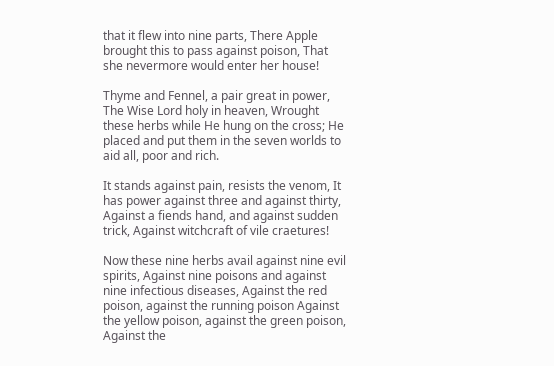that it flew into nine parts, There Apple brought this to pass against poison, That she nevermore would enter her house!

Thyme and Fennel, a pair great in power, The Wise Lord holy in heaven, Wrought these herbs while He hung on the cross; He placed and put them in the seven worlds to aid all, poor and rich.

It stands against pain, resists the venom, It has power against three and against thirty, Against a fiends hand, and against sudden trick, Against witchcraft of vile craetures!

Now these nine herbs avail against nine evil spirits, Against nine poisons and against nine infectious diseases, Against the red poison, against the running poison Against the yellow poison, against the green poison, Against the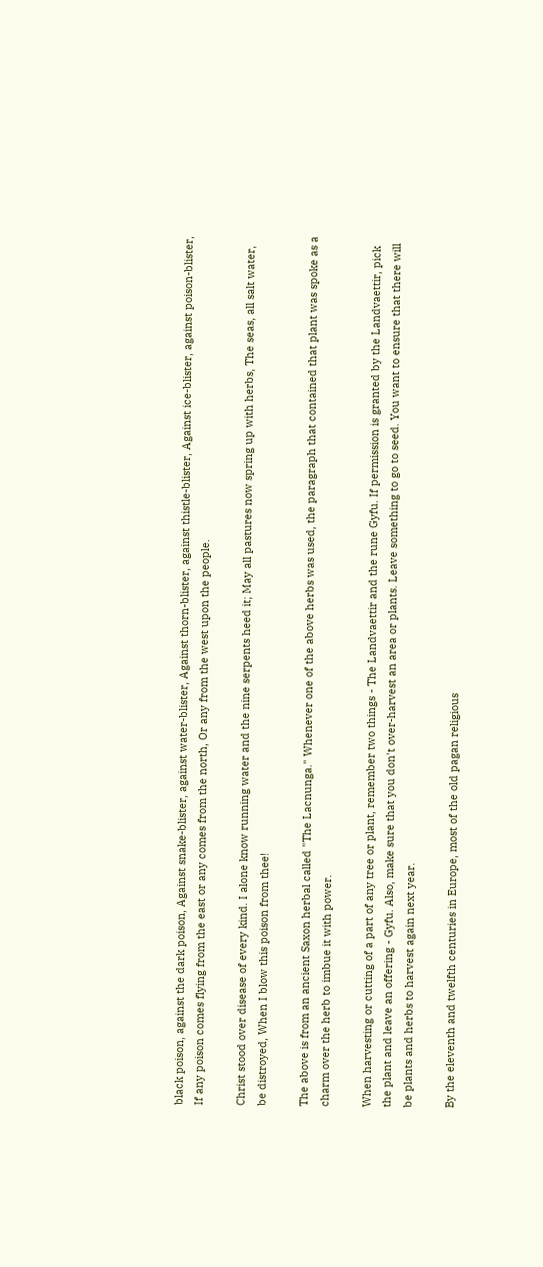black poison, against the dark poison, Against snake-blister, against water-blister, Against thorn-blister, against thistle-blister, Against ice-blister, against poison-blister, If any poison comes flying from the east or any comes from the north, Or any from the west upon the people.

Christ stood over disease of every kind. I alone know running water and the nine serpents heed it; May all pastures now spring up with herbs, The seas, all salt water, be distroyed, When I blow this poison from thee!

The above is from an ancient Saxon herbal called "The Lacnunga." Whenever one of the above herbs was used, the paragraph that contained that plant was spoke as a charm over the herb to imbue it with power.

When harvesting or cutting of a part of any tree or plant, remember two things - The Landvaettir and the rune Gyfu. If permission is granted by the Landvaettir, pick the plant and leave an offering - Gyfu. Also, make sure that you don't over-harvest an area or plants. Leave something to go to seed. You want to ensure that there will be plants and herbs to harvest again next year.

By the eleventh and twelfth centuries in Europe, most of the old pagan religious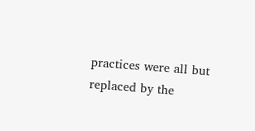practices were all but replaced by the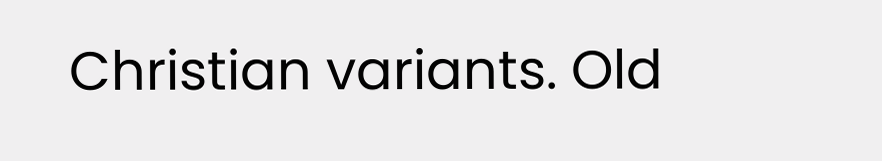Christian variants. Old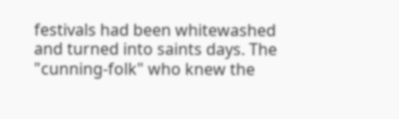festivals had been whitewashed and turned into saints days. The "cunning-folk" who knew the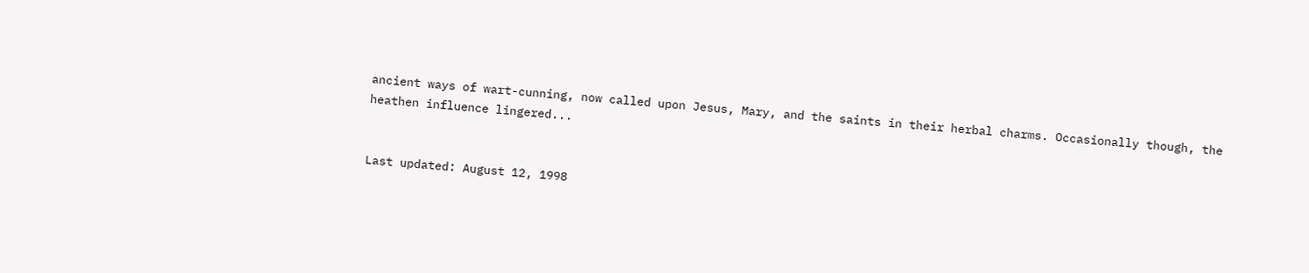ancient ways of wart-cunning, now called upon Jesus, Mary, and the saints in their herbal charms. Occasionally though, the heathen influence lingered...


Last updated: August 12, 1998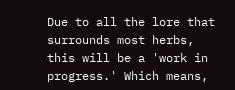Due to all the lore that surrounds most herbs, this will be a 'work in progress.' Which means,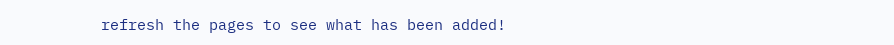refresh the pages to see what has been added!